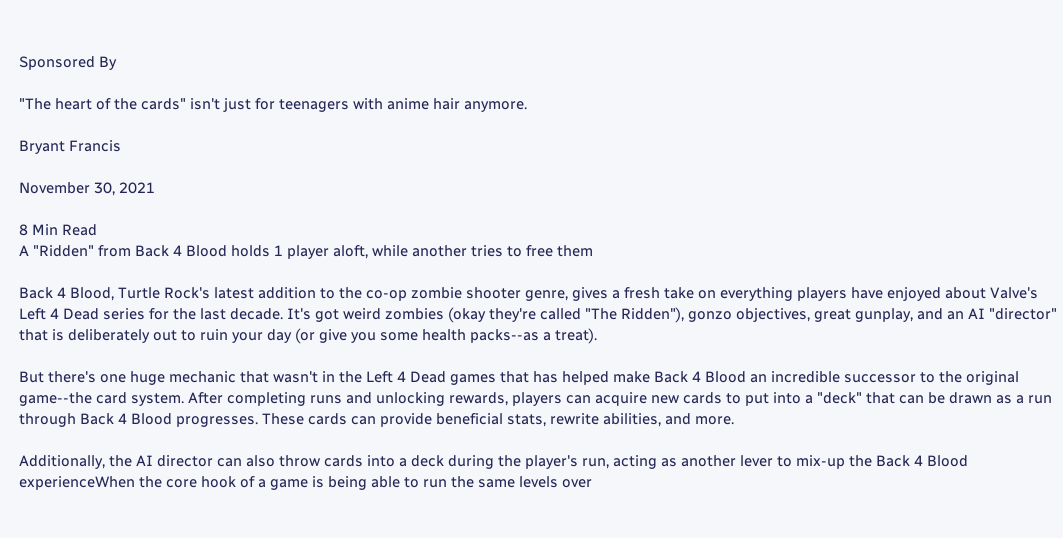Sponsored By

"The heart of the cards" isn't just for teenagers with anime hair anymore.

Bryant Francis

November 30, 2021

8 Min Read
A "Ridden" from Back 4 Blood holds 1 player aloft, while another tries to free them

Back 4 Blood, Turtle Rock's latest addition to the co-op zombie shooter genre, gives a fresh take on everything players have enjoyed about Valve's Left 4 Dead series for the last decade. It's got weird zombies (okay they're called "The Ridden"), gonzo objectives, great gunplay, and an AI "director" that is deliberately out to ruin your day (or give you some health packs--as a treat).

But there's one huge mechanic that wasn't in the Left 4 Dead games that has helped make Back 4 Blood an incredible successor to the original game--the card system. After completing runs and unlocking rewards, players can acquire new cards to put into a "deck" that can be drawn as a run through Back 4 Blood progresses. These cards can provide beneficial stats, rewrite abilities, and more.

Additionally, the AI director can also throw cards into a deck during the player's run, acting as another lever to mix-up the Back 4 Blood experienceWhen the core hook of a game is being able to run the same levels over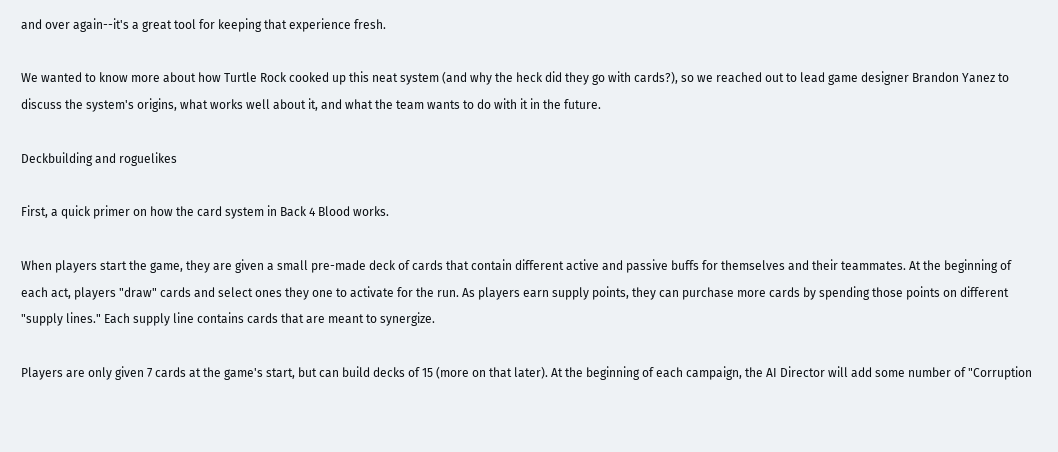and over again--it's a great tool for keeping that experience fresh.

We wanted to know more about how Turtle Rock cooked up this neat system (and why the heck did they go with cards?), so we reached out to lead game designer Brandon Yanez to discuss the system's origins, what works well about it, and what the team wants to do with it in the future.

Deckbuilding and roguelikes

First, a quick primer on how the card system in Back 4 Blood works.

When players start the game, they are given a small pre-made deck of cards that contain different active and passive buffs for themselves and their teammates. At the beginning of each act, players "draw" cards and select ones they one to activate for the run. As players earn supply points, they can purchase more cards by spending those points on different "supply lines." Each supply line contains cards that are meant to synergize.

Players are only given 7 cards at the game's start, but can build decks of 15 (more on that later). At the beginning of each campaign, the AI Director will add some number of "Corruption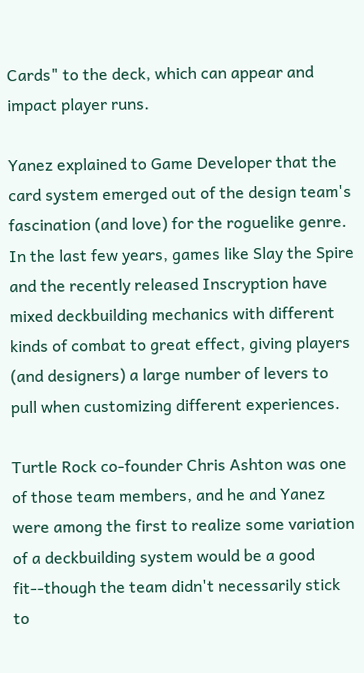Cards" to the deck, which can appear and impact player runs.

Yanez explained to Game Developer that the card system emerged out of the design team's fascination (and love) for the roguelike genre. In the last few years, games like Slay the Spire and the recently released Inscryption have mixed deckbuilding mechanics with different kinds of combat to great effect, giving players (and designers) a large number of levers to pull when customizing different experiences.

Turtle Rock co-founder Chris Ashton was one of those team members, and he and Yanez were among the first to realize some variation of a deckbuilding system would be a good fit--though the team didn't necessarily stick to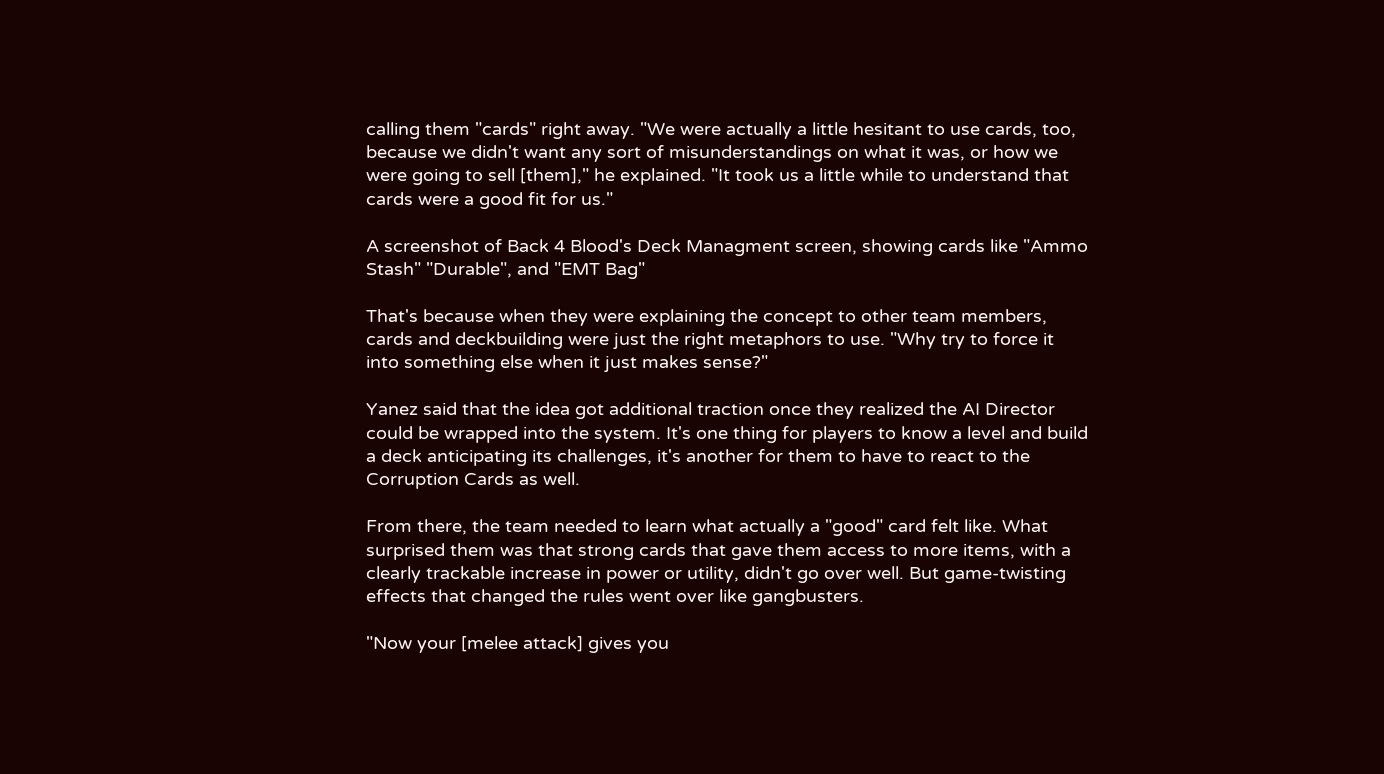calling them "cards" right away. "We were actually a little hesitant to use cards, too, because we didn't want any sort of misunderstandings on what it was, or how we were going to sell [them]," he explained. "It took us a little while to understand that cards were a good fit for us."

A screenshot of Back 4 Blood's Deck Managment screen, showing cards like "Ammo Stash" "Durable", and "EMT Bag"

That's because when they were explaining the concept to other team members, cards and deckbuilding were just the right metaphors to use. "Why try to force it into something else when it just makes sense?"

Yanez said that the idea got additional traction once they realized the AI Director could be wrapped into the system. It's one thing for players to know a level and build a deck anticipating its challenges, it's another for them to have to react to the Corruption Cards as well.

From there, the team needed to learn what actually a "good" card felt like. What surprised them was that strong cards that gave them access to more items, with a clearly trackable increase in power or utility, didn't go over well. But game-twisting effects that changed the rules went over like gangbusters.

"Now your [melee attack] gives you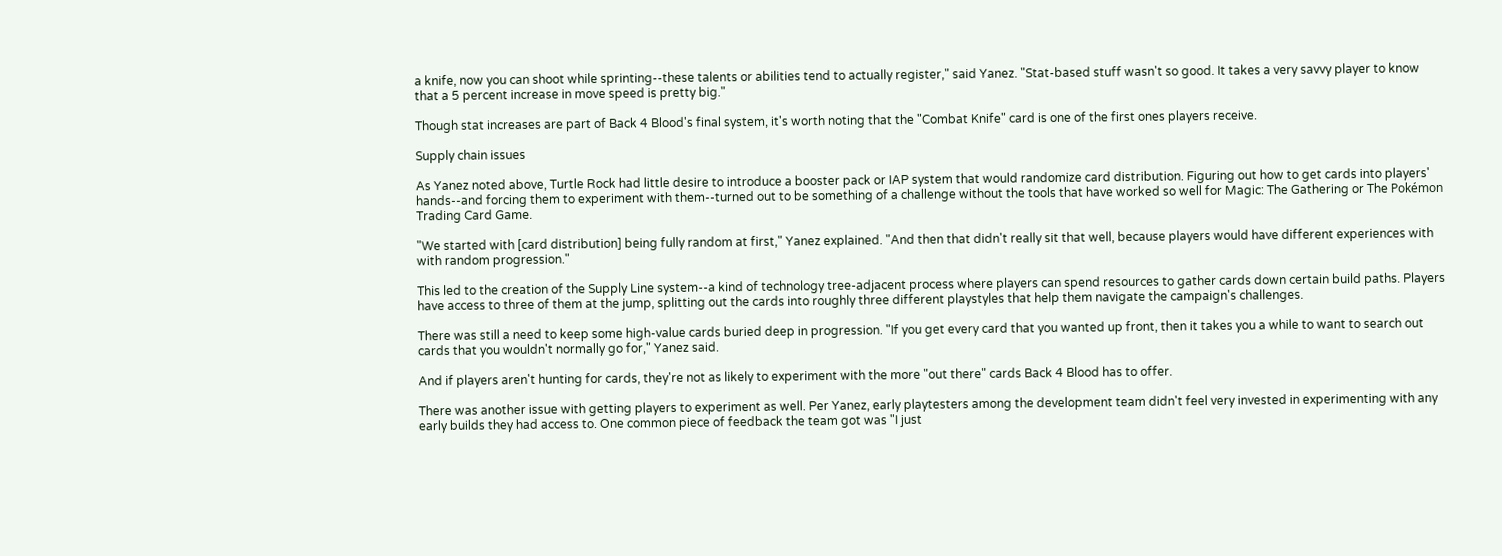a knife, now you can shoot while sprinting--these talents or abilities tend to actually register," said Yanez. "Stat-based stuff wasn't so good. It takes a very savvy player to know that a 5 percent increase in move speed is pretty big."

Though stat increases are part of Back 4 Blood's final system, it's worth noting that the "Combat Knife" card is one of the first ones players receive.

Supply chain issues

As Yanez noted above, Turtle Rock had little desire to introduce a booster pack or IAP system that would randomize card distribution. Figuring out how to get cards into players' hands--and forcing them to experiment with them--turned out to be something of a challenge without the tools that have worked so well for Magic: The Gathering or The Pokémon Trading Card Game.

"We started with [card distribution] being fully random at first," Yanez explained. "And then that didn't really sit that well, because players would have different experiences with with random progression."

This led to the creation of the Supply Line system--a kind of technology tree-adjacent process where players can spend resources to gather cards down certain build paths. Players have access to three of them at the jump, splitting out the cards into roughly three different playstyles that help them navigate the campaign's challenges.

There was still a need to keep some high-value cards buried deep in progression. "If you get every card that you wanted up front, then it takes you a while to want to search out cards that you wouldn't normally go for," Yanez said.

And if players aren't hunting for cards, they're not as likely to experiment with the more "out there" cards Back 4 Blood has to offer.

There was another issue with getting players to experiment as well. Per Yanez, early playtesters among the development team didn't feel very invested in experimenting with any early builds they had access to. One common piece of feedback the team got was "I just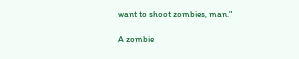want to shoot zombies, man."

A zombie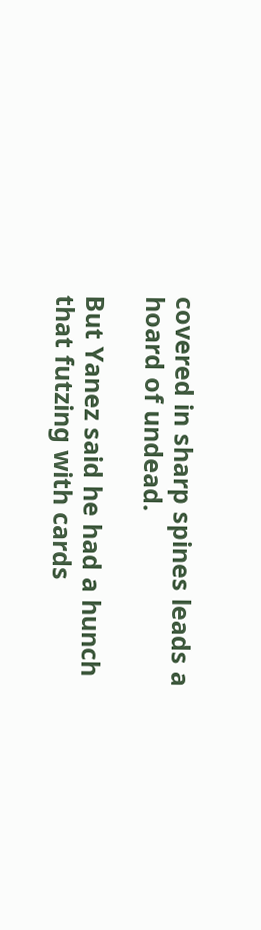covered in sharp spines leads a hoard of undead.

But Yanez said he had a hunch that futzing with cards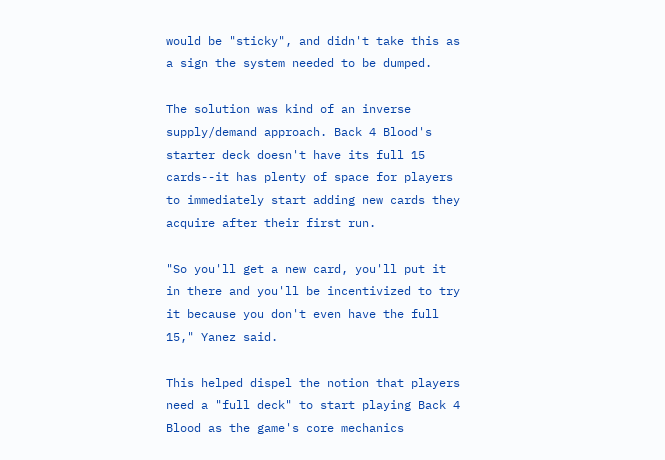would be "sticky", and didn't take this as a sign the system needed to be dumped.

The solution was kind of an inverse supply/demand approach. Back 4 Blood's starter deck doesn't have its full 15 cards--it has plenty of space for players to immediately start adding new cards they acquire after their first run.

"So you'll get a new card, you'll put it in there and you'll be incentivized to try it because you don't even have the full 15," Yanez said.

This helped dispel the notion that players need a "full deck" to start playing Back 4 Blood as the game's core mechanics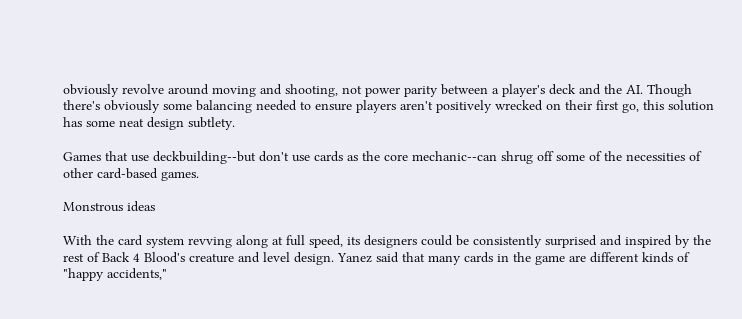obviously revolve around moving and shooting, not power parity between a player's deck and the AI. Though there's obviously some balancing needed to ensure players aren't positively wrecked on their first go, this solution has some neat design subtlety.

Games that use deckbuilding--but don't use cards as the core mechanic--can shrug off some of the necessities of other card-based games.

Monstrous ideas

With the card system revving along at full speed, its designers could be consistently surprised and inspired by the rest of Back 4 Blood's creature and level design. Yanez said that many cards in the game are different kinds of "happy accidents,"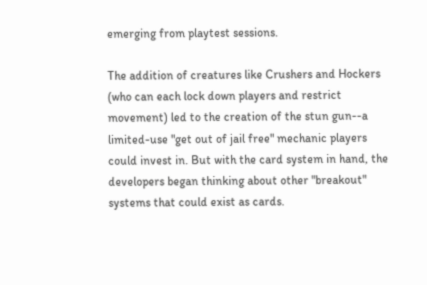emerging from playtest sessions.

The addition of creatures like Crushers and Hockers (who can each lock down players and restrict movement) led to the creation of the stun gun--a limited-use "get out of jail free" mechanic players could invest in. But with the card system in hand, the developers began thinking about other "breakout" systems that could exist as cards.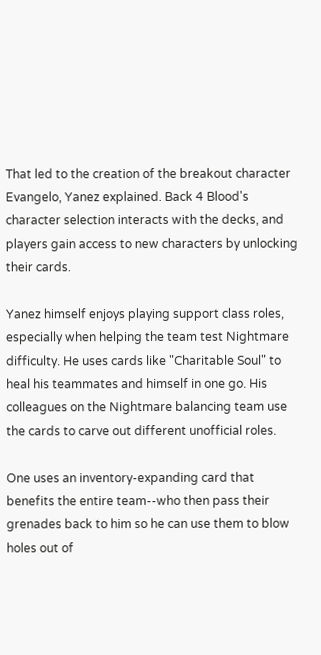That led to the creation of the breakout character Evangelo, Yanez explained. Back 4 Blood's character selection interacts with the decks, and players gain access to new characters by unlocking their cards.

Yanez himself enjoys playing support class roles, especially when helping the team test Nightmare difficulty. He uses cards like "Charitable Soul" to heal his teammates and himself in one go. His colleagues on the Nightmare balancing team use the cards to carve out different unofficial roles.

One uses an inventory-expanding card that benefits the entire team--who then pass their grenades back to him so he can use them to blow holes out of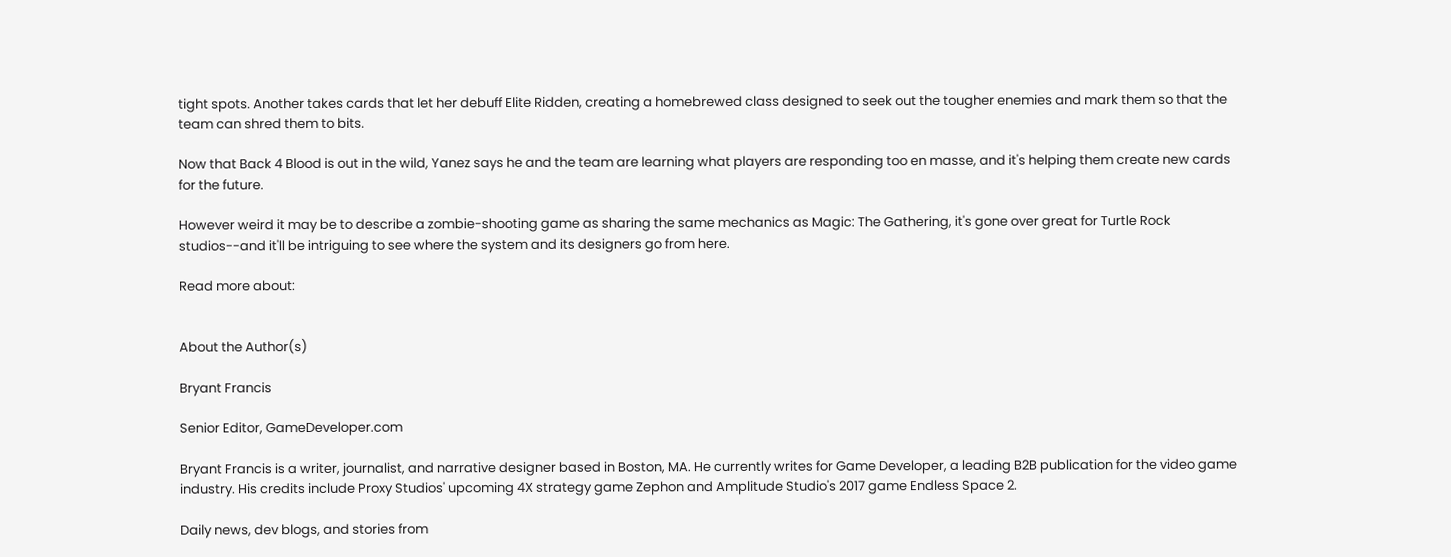tight spots. Another takes cards that let her debuff Elite Ridden, creating a homebrewed class designed to seek out the tougher enemies and mark them so that the team can shred them to bits.

Now that Back 4 Blood is out in the wild, Yanez says he and the team are learning what players are responding too en masse, and it's helping them create new cards for the future.

However weird it may be to describe a zombie-shooting game as sharing the same mechanics as Magic: The Gathering, it's gone over great for Turtle Rock studios--and it'll be intriguing to see where the system and its designers go from here.

Read more about:


About the Author(s)

Bryant Francis

Senior Editor, GameDeveloper.com

Bryant Francis is a writer, journalist, and narrative designer based in Boston, MA. He currently writes for Game Developer, a leading B2B publication for the video game industry. His credits include Proxy Studios' upcoming 4X strategy game Zephon and Amplitude Studio's 2017 game Endless Space 2.

Daily news, dev blogs, and stories from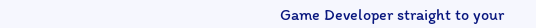Game Developer straight to your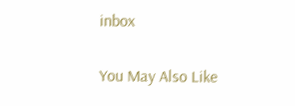inbox

You May Also Like